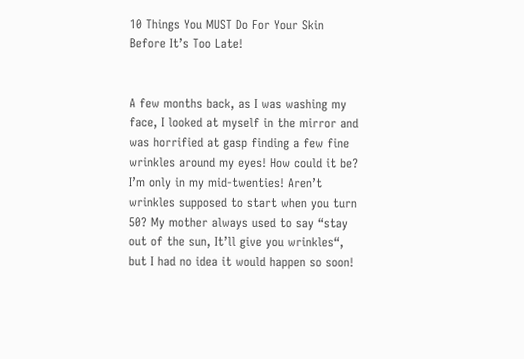10 Things You MUST Do For Your Skin Before It’s Too Late!


A few months back, as I was washing my face, I looked at myself in the mirror and was horrified at gasp finding a few fine wrinkles around my eyes! How could it be? I’m only in my mid-twenties! Aren’t wrinkles supposed to start when you turn 50? My mother always used to say “stay out of the sun, It’ll give you wrinkles“, but I had no idea it would happen so soon!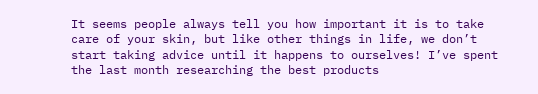It seems people always tell you how important it is to take care of your skin, but like other things in life, we don’t start taking advice until it happens to ourselves! I’ve spent the last month researching the best products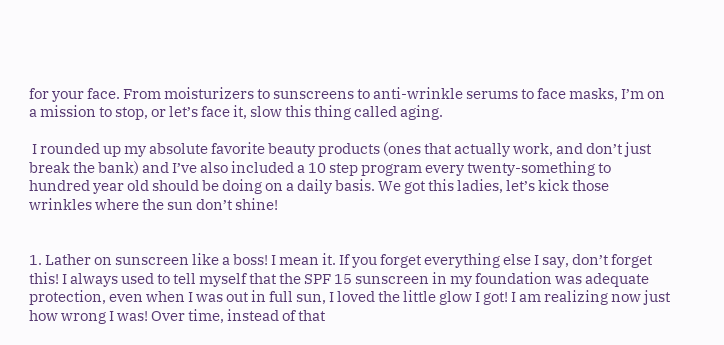for your face. From moisturizers to sunscreens to anti-wrinkle serums to face masks, I’m on a mission to stop, or let’s face it, slow this thing called aging.

 I rounded up my absolute favorite beauty products (ones that actually work, and don’t just break the bank) and I’ve also included a 10 step program every twenty-something to  hundred year old should be doing on a daily basis. We got this ladies, let’s kick those wrinkles where the sun don’t shine!


1. Lather on sunscreen like a boss! I mean it. If you forget everything else I say, don’t forget this! I always used to tell myself that the SPF 15 sunscreen in my foundation was adequate protection, even when I was out in full sun, I loved the little glow I got! I am realizing now just how wrong I was! Over time, instead of that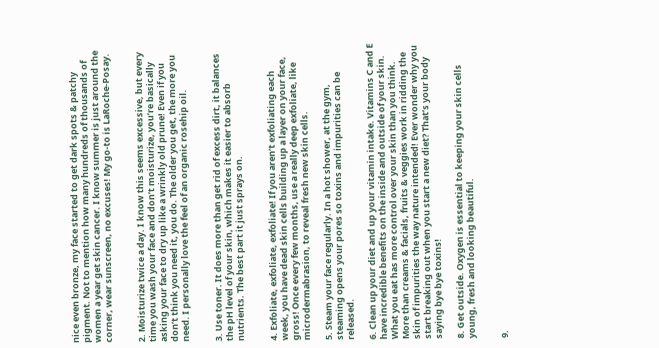nice even bronze, my face started to get dark spots & patchy pigment. Not to mention how many hundreds of thousands of women a year get skin cancer. I know summer is just around the corner, wear sunscreen, no excuses! My go-to is LaRoche-Posay.


2. Moisturize twice a day. I know this seems excessive, but every time you wash your face and don’t moisturize, you’re basically asking your face to dry up like a wrinkly old prune! Even if you don’t think you need it, you do. The older you get, the more you need. I personally love the feel of an organic rosehip oil.


3. Use toner. It does more than get rid of excess dirt, it balances the pH level of your skin, which makes it easier to absorb nutrients. The best part it just sprays on.


4. Exfoliate, exfoliate, exfoliate! If you aren’t exfoliating each week, you have dead skin cells building up a layer on your face, gross! Once every few months, use a really deep exfoliate, like microdermabrasion, to reveal fresh new skin cells.

5. Steam your face regularly. In a hot shower, at the gym, steaming opens your pores so toxins and impurities can be released.

6. Clean up your diet and up your vitamin intake. Vitamins C and E have incredible benefits on the inside and outside of your skin. What you eat has more control over your skin than you think. More than creams & facials, fruits & veggies work in ridding the skin of impurities the way nature intended! Ever wonder why you start breaking out when you start a new diet? That’s your body saying bye bye toxins!

8. Get outside. Oxygen is essential to keeping your skin cells young, fresh and looking beautiful.


9.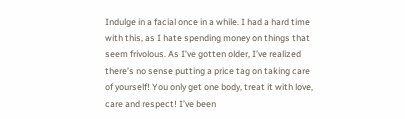Indulge in a facial once in a while. I had a hard time with this, as I hate spending money on things that seem frivolous. As I’ve gotten older, I’ve realized there’s no sense putting a price tag on taking care of yourself! You only get one body, treat it with love, care and respect! I’ve been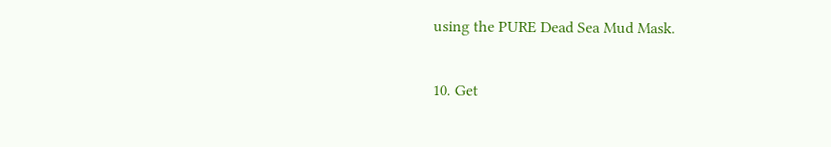using the PURE Dead Sea Mud Mask.

10. Get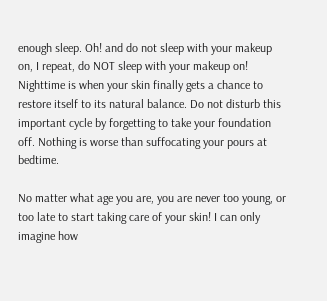enough sleep. Oh! and do not sleep with your makeup on, I repeat, do NOT sleep with your makeup on! Nighttime is when your skin finally gets a chance to restore itself to its natural balance. Do not disturb this important cycle by forgetting to take your foundation off. Nothing is worse than suffocating your pours at bedtime.

No matter what age you are, you are never too young, or too late to start taking care of your skin! I can only imagine how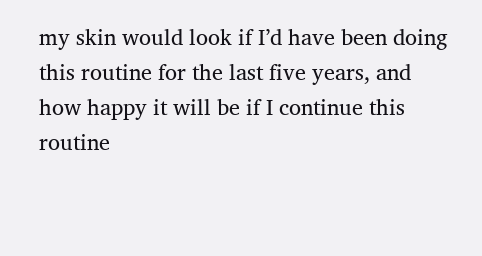my skin would look if I’d have been doing this routine for the last five years, and how happy it will be if I continue this routine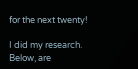for the next twenty!

I did my research. Below, are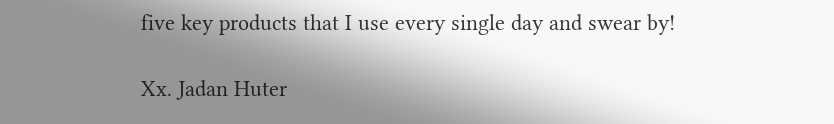five key products that I use every single day and swear by!

Xx. Jadan Huter